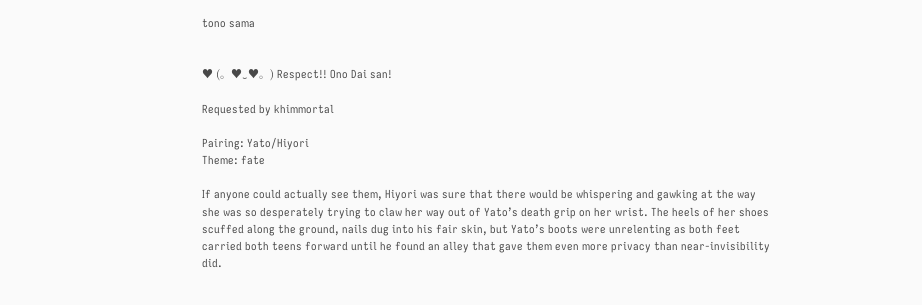tono sama


♥ (。♥‿♥。) Respect!! Ono Dai san!

Requested by khimmortal

Pairing: Yato/Hiyori
Theme: fate

If anyone could actually see them, Hiyori was sure that there would be whispering and gawking at the way she was so desperately trying to claw her way out of Yato’s death grip on her wrist. The heels of her shoes scuffed along the ground, nails dug into his fair skin, but Yato’s boots were unrelenting as both feet carried both teens forward until he found an alley that gave them even more privacy than near-invisibility did.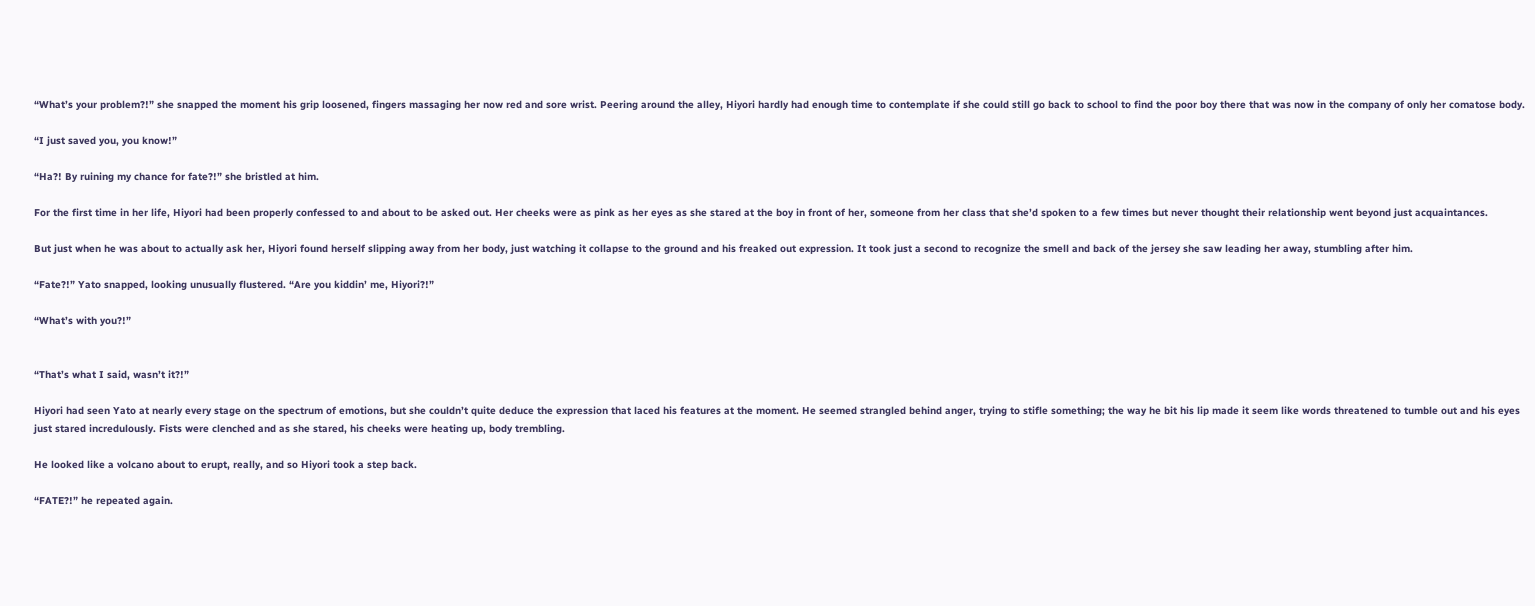“What’s your problem?!” she snapped the moment his grip loosened, fingers massaging her now red and sore wrist. Peering around the alley, Hiyori hardly had enough time to contemplate if she could still go back to school to find the poor boy there that was now in the company of only her comatose body.

“I just saved you, you know!”

“Ha?! By ruining my chance for fate?!” she bristled at him.

For the first time in her life, Hiyori had been properly confessed to and about to be asked out. Her cheeks were as pink as her eyes as she stared at the boy in front of her, someone from her class that she’d spoken to a few times but never thought their relationship went beyond just acquaintances.

But just when he was about to actually ask her, Hiyori found herself slipping away from her body, just watching it collapse to the ground and his freaked out expression. It took just a second to recognize the smell and back of the jersey she saw leading her away, stumbling after him.

“Fate?!” Yato snapped, looking unusually flustered. “Are you kiddin’ me, Hiyori?!”

“What’s with you?!”


“That’s what I said, wasn’t it?!”

Hiyori had seen Yato at nearly every stage on the spectrum of emotions, but she couldn’t quite deduce the expression that laced his features at the moment. He seemed strangled behind anger, trying to stifle something; the way he bit his lip made it seem like words threatened to tumble out and his eyes just stared incredulously. Fists were clenched and as she stared, his cheeks were heating up, body trembling.

He looked like a volcano about to erupt, really, and so Hiyori took a step back.

“FATE?!” he repeated again.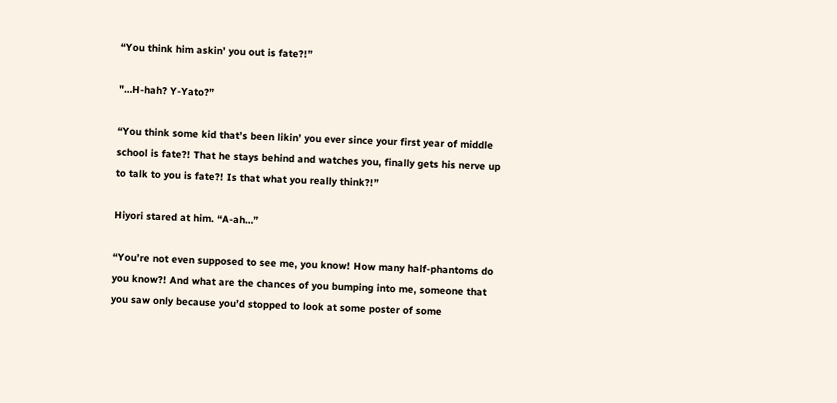“You think him askin’ you out is fate?!”

"…H-hah? Y-Yato?”

“You think some kid that’s been likin’ you ever since your first year of middle school is fate?! That he stays behind and watches you, finally gets his nerve up to talk to you is fate?! Is that what you really think?!”

Hiyori stared at him. “A-ah…”

“You’re not even supposed to see me, you know! How many half-phantoms do you know?! And what are the chances of you bumping into me, someone that you saw only because you’d stopped to look at some poster of some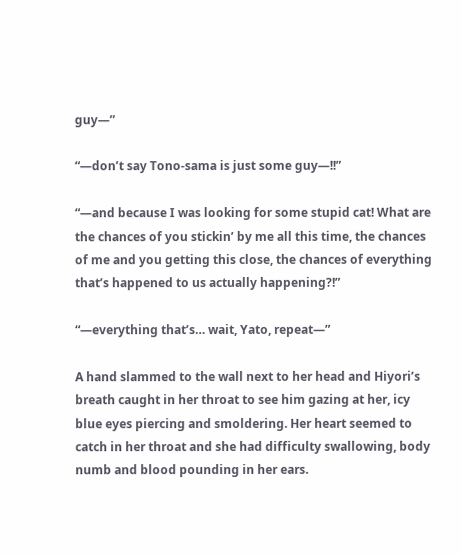guy—”

“—don’t say Tono-sama is just some guy—!!”

“—and because I was looking for some stupid cat! What are the chances of you stickin’ by me all this time, the chances of me and you getting this close, the chances of everything that’s happened to us actually happening?!”

“—everything that’s… wait, Yato, repeat—”

A hand slammed to the wall next to her head and Hiyori’s breath caught in her throat to see him gazing at her, icy blue eyes piercing and smoldering. Her heart seemed to catch in her throat and she had difficulty swallowing, body numb and blood pounding in her ears.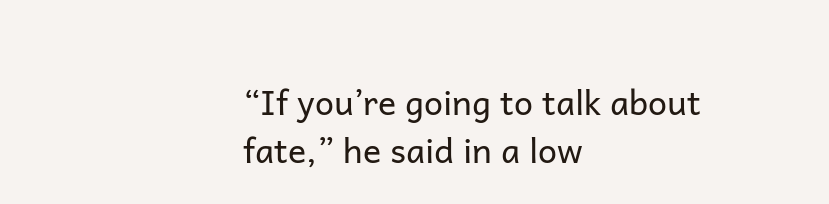“If you’re going to talk about fate,” he said in a low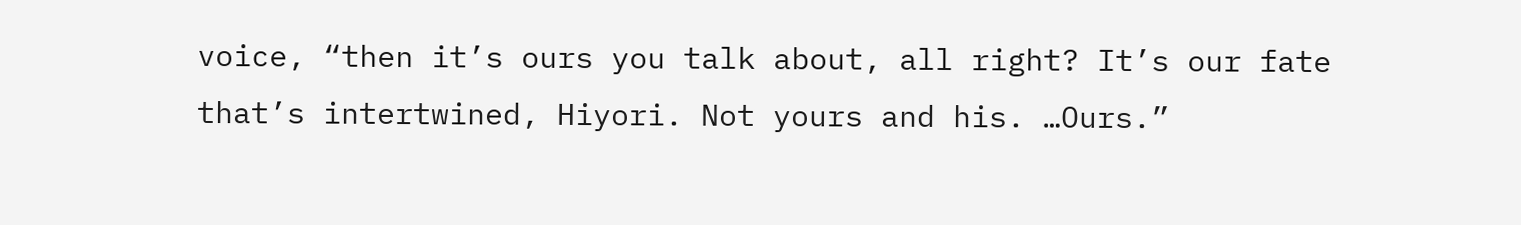voice, “then it’s ours you talk about, all right? It’s our fate that’s intertwined, Hiyori. Not yours and his. …Ours.”